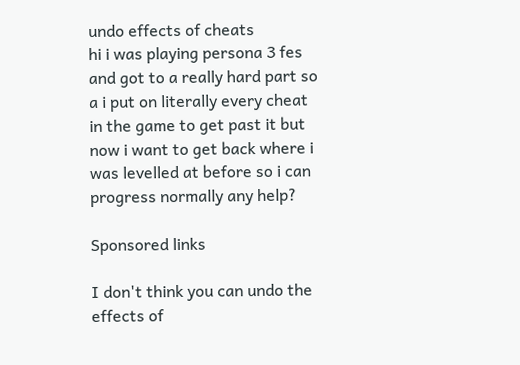undo effects of cheats
hi i was playing persona 3 fes and got to a really hard part so a i put on literally every cheat in the game to get past it but now i want to get back where i was levelled at before so i can progress normally any help?

Sponsored links

I don't think you can undo the effects of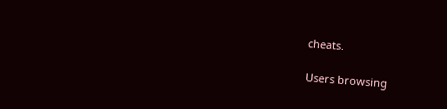cheats.

Users browsing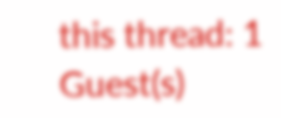this thread: 1 Guest(s)